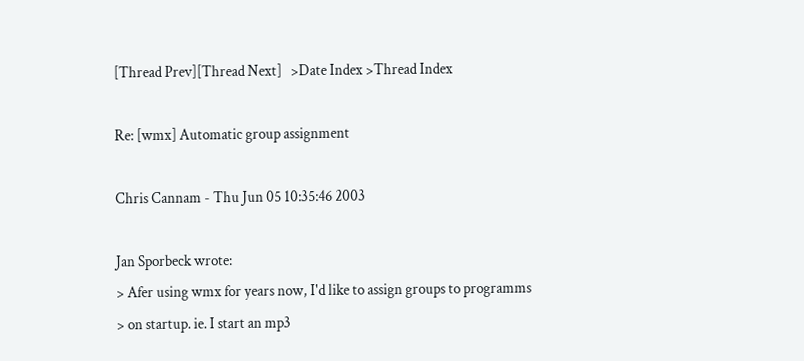[Thread Prev][Thread Next]   >Date Index >Thread Index

Re: [wmx] Automatic group assignment

Chris Cannam - Thu Jun 05 10:35:46 2003

Jan Sporbeck wrote:
> Afer using wmx for years now, I'd like to assign groups to programms
> on startup. ie. I start an mp3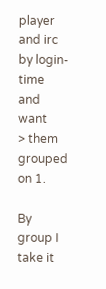player and irc by login-time and want
> them grouped on 1.

By group I take it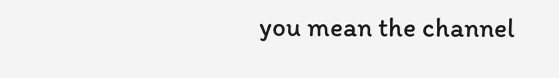you mean the channel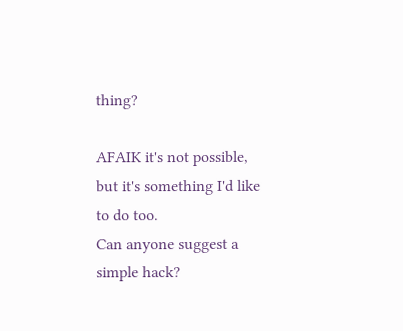thing?

AFAIK it's not possible, but it's something I'd like to do too.
Can anyone suggest a simple hack?